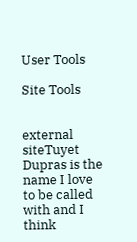User Tools

Site Tools


external siteTuyet Dupras is the name I love to be called with and I think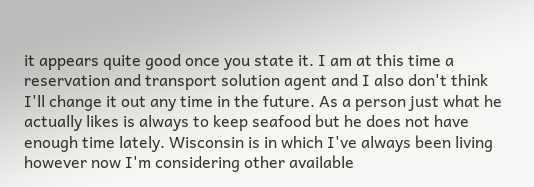it appears quite good once you state it. I am at this time a reservation and transport solution agent and I also don't think I'll change it out any time in the future. As a person just what he actually likes is always to keep seafood but he does not have enough time lately. Wisconsin is in which I've always been living however now I'm considering other available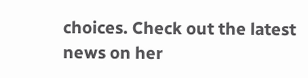choices. Check out the latest news on her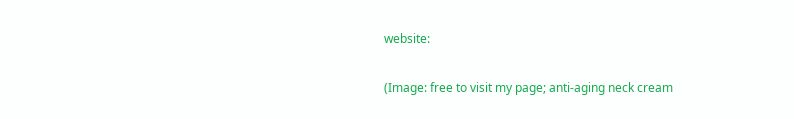website:

(Image: free to visit my page; anti-aging neck cream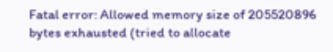Fatal error: Allowed memory size of 205520896 bytes exhausted (tried to allocate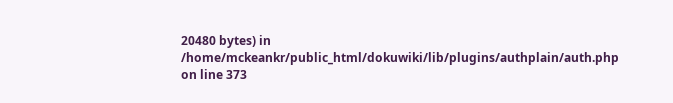20480 bytes) in /home/mckeankr/public_html/dokuwiki/lib/plugins/authplain/auth.php on line 373